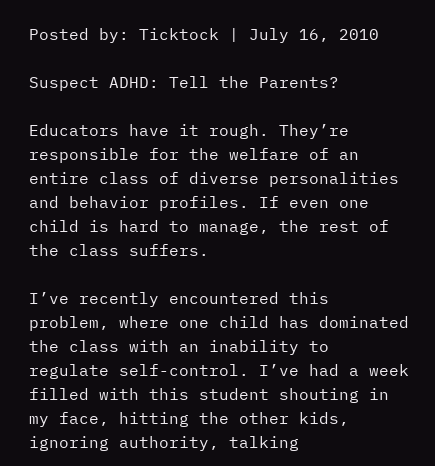Posted by: Ticktock | July 16, 2010

Suspect ADHD: Tell the Parents?

Educators have it rough. They’re responsible for the welfare of an entire class of diverse personalities and behavior profiles. If even one child is hard to manage, the rest of the class suffers.

I’ve recently encountered this problem, where one child has dominated the class with an inability to regulate self-control. I’ve had a week filled with this student shouting in my face, hitting the other kids, ignoring authority, talking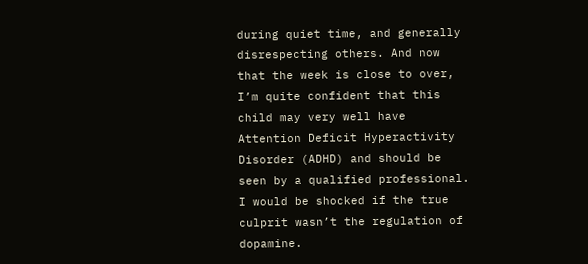during quiet time, and generally disrespecting others. And now that the week is close to over, I’m quite confident that this child may very well have Attention Deficit Hyperactivity Disorder (ADHD) and should be seen by a qualified professional. I would be shocked if the true culprit wasn’t the regulation of dopamine.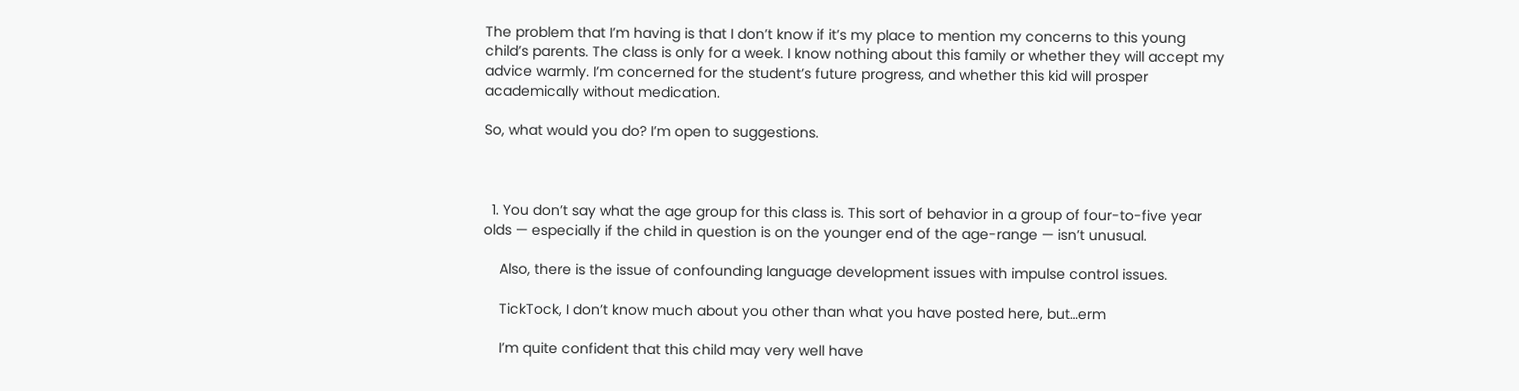The problem that I’m having is that I don’t know if it’s my place to mention my concerns to this young child’s parents. The class is only for a week. I know nothing about this family or whether they will accept my advice warmly. I’m concerned for the student’s future progress, and whether this kid will prosper academically without medication.

So, what would you do? I’m open to suggestions.



  1. You don’t say what the age group for this class is. This sort of behavior in a group of four-to-five year olds — especially if the child in question is on the younger end of the age-range — isn’t unusual.

    Also, there is the issue of confounding language development issues with impulse control issues.

    TickTock, I don’t know much about you other than what you have posted here, but…erm

    I’m quite confident that this child may very well have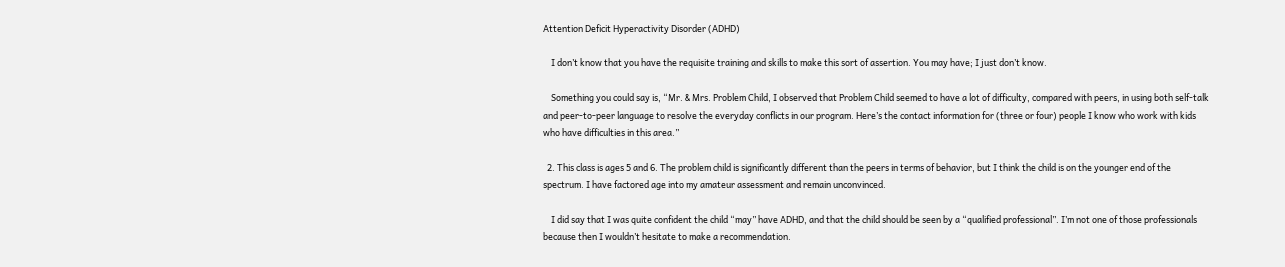Attention Deficit Hyperactivity Disorder (ADHD)

    I don’t know that you have the requisite training and skills to make this sort of assertion. You may have; I just don’t know.

    Something you could say is, “Mr. & Mrs. Problem Child, I observed that Problem Child seemed to have a lot of difficulty, compared with peers, in using both self-talk and peer-to-peer language to resolve the everyday conflicts in our program. Here’s the contact information for (three or four) people I know who work with kids who have difficulties in this area.”

  2. This class is ages 5 and 6. The problem child is significantly different than the peers in terms of behavior, but I think the child is on the younger end of the spectrum. I have factored age into my amateur assessment and remain unconvinced.

    I did say that I was quite confident the child “may” have ADHD, and that the child should be seen by a “qualified professional”. I’m not one of those professionals because then I wouldn’t hesitate to make a recommendation.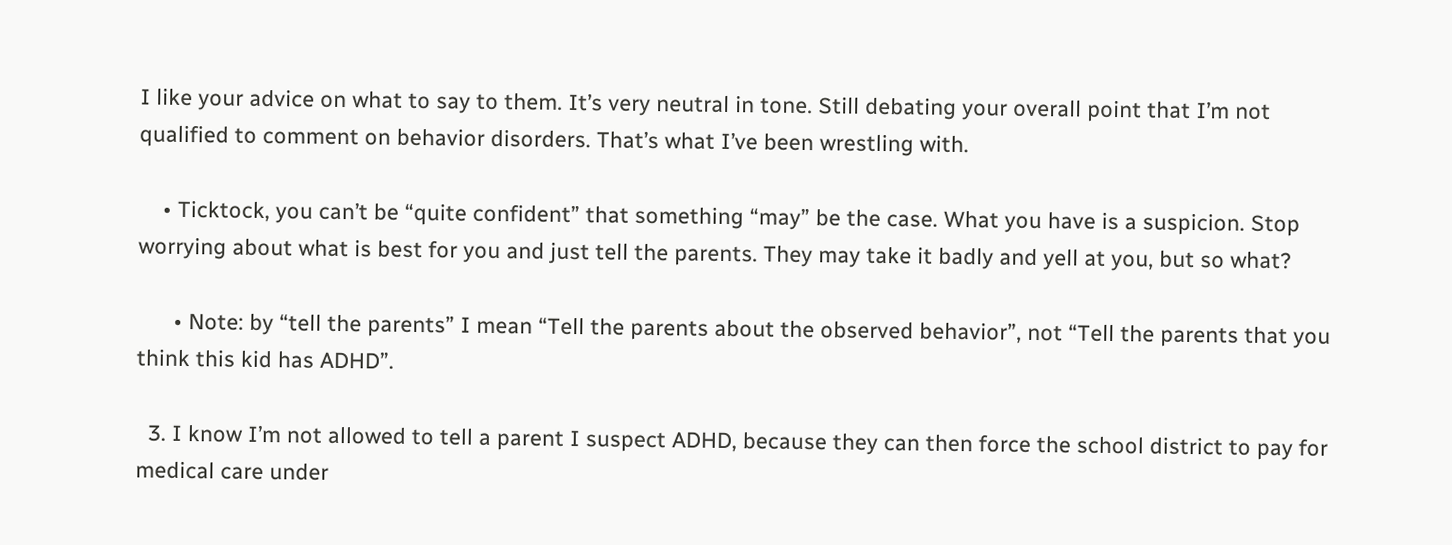I like your advice on what to say to them. It’s very neutral in tone. Still debating your overall point that I’m not qualified to comment on behavior disorders. That’s what I’ve been wrestling with.

    • Ticktock, you can’t be “quite confident” that something “may” be the case. What you have is a suspicion. Stop worrying about what is best for you and just tell the parents. They may take it badly and yell at you, but so what?

      • Note: by “tell the parents” I mean “Tell the parents about the observed behavior”, not “Tell the parents that you think this kid has ADHD”.

  3. I know I’m not allowed to tell a parent I suspect ADHD, because they can then force the school district to pay for medical care under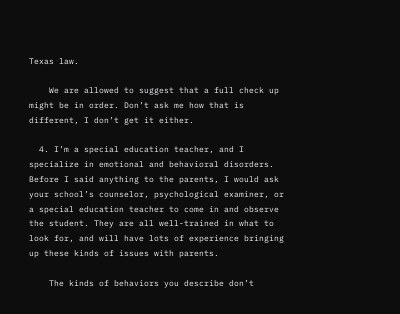Texas law.

    We are allowed to suggest that a full check up might be in order. Don’t ask me how that is different, I don’t get it either.

  4. I’m a special education teacher, and I specialize in emotional and behavioral disorders. Before I said anything to the parents, I would ask your school’s counselor, psychological examiner, or a special education teacher to come in and observe the student. They are all well-trained in what to look for, and will have lots of experience bringing up these kinds of issues with parents.

    The kinds of behaviors you describe don’t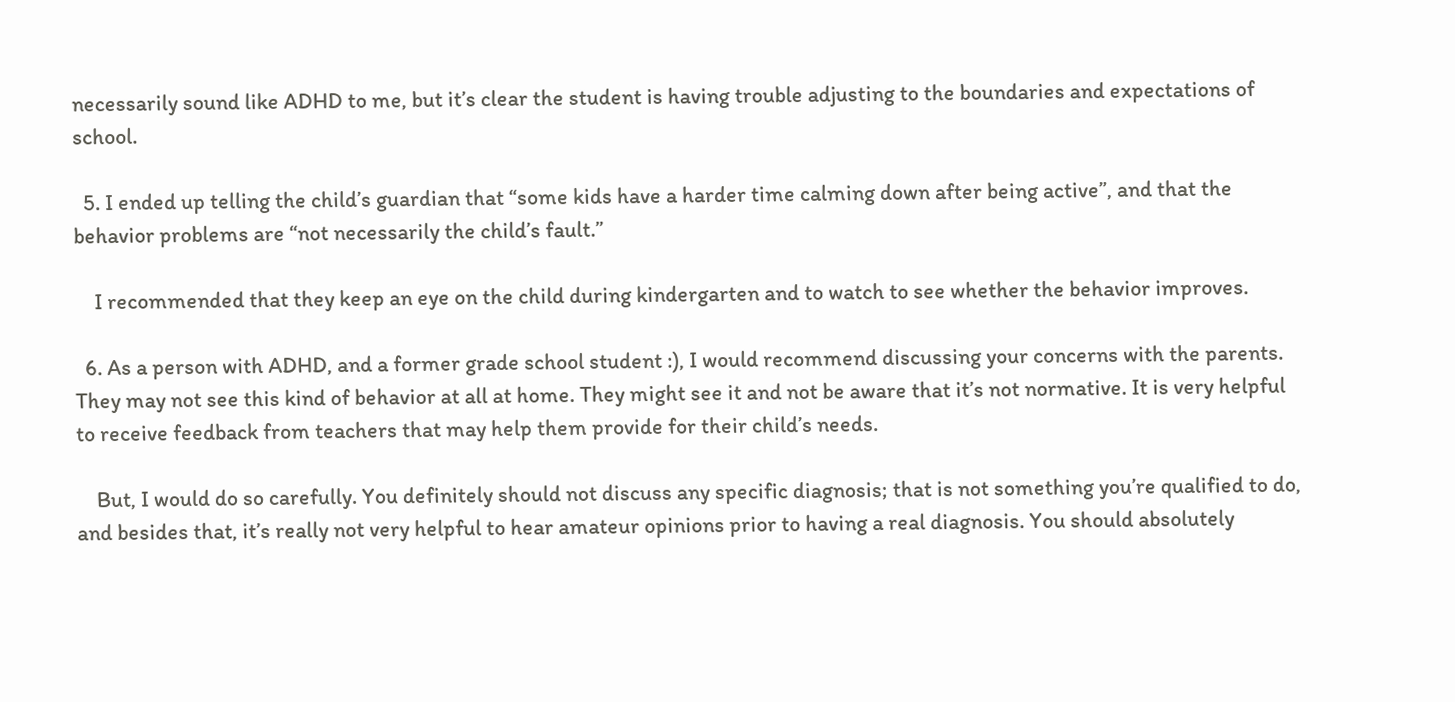necessarily sound like ADHD to me, but it’s clear the student is having trouble adjusting to the boundaries and expectations of school.

  5. I ended up telling the child’s guardian that “some kids have a harder time calming down after being active”, and that the behavior problems are “not necessarily the child’s fault.”

    I recommended that they keep an eye on the child during kindergarten and to watch to see whether the behavior improves.

  6. As a person with ADHD, and a former grade school student :), I would recommend discussing your concerns with the parents. They may not see this kind of behavior at all at home. They might see it and not be aware that it’s not normative. It is very helpful to receive feedback from teachers that may help them provide for their child’s needs.

    But, I would do so carefully. You definitely should not discuss any specific diagnosis; that is not something you’re qualified to do, and besides that, it’s really not very helpful to hear amateur opinions prior to having a real diagnosis. You should absolutely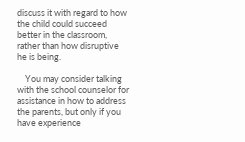discuss it with regard to how the child could succeed better in the classroom, rather than how disruptive he is being.

    You may consider talking with the school counselor for assistance in how to address the parents, but only if you have experience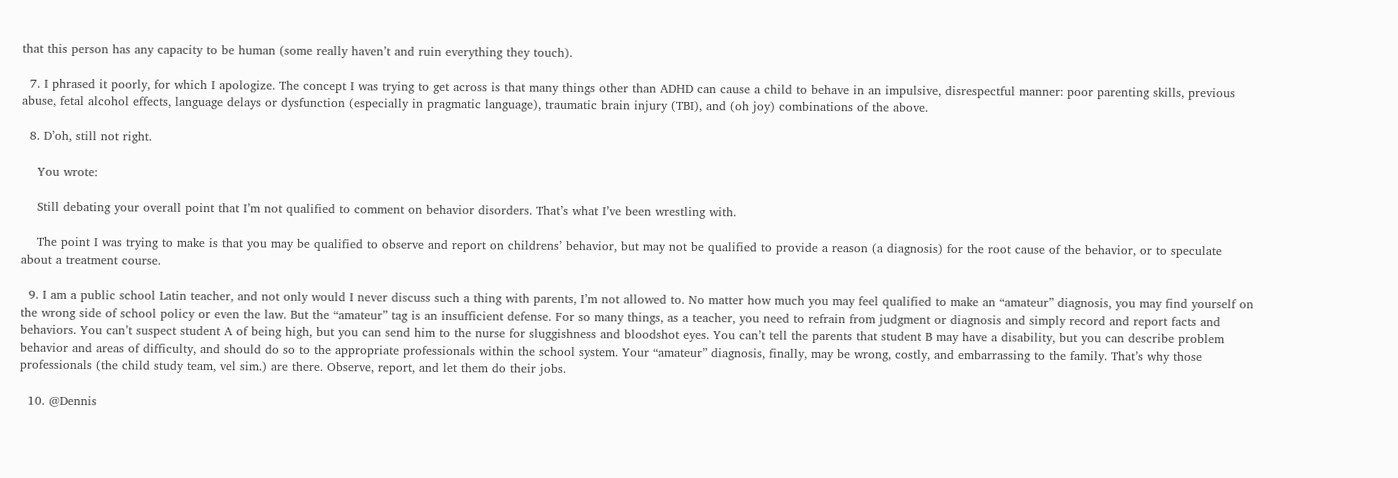that this person has any capacity to be human (some really haven’t and ruin everything they touch).

  7. I phrased it poorly, for which I apologize. The concept I was trying to get across is that many things other than ADHD can cause a child to behave in an impulsive, disrespectful manner: poor parenting skills, previous abuse, fetal alcohol effects, language delays or dysfunction (especially in pragmatic language), traumatic brain injury (TBI), and (oh joy) combinations of the above.

  8. D’oh, still not right.

    You wrote:

    Still debating your overall point that I’m not qualified to comment on behavior disorders. That’s what I’ve been wrestling with.

    The point I was trying to make is that you may be qualified to observe and report on childrens’ behavior, but may not be qualified to provide a reason (a diagnosis) for the root cause of the behavior, or to speculate about a treatment course.

  9. I am a public school Latin teacher, and not only would I never discuss such a thing with parents, I’m not allowed to. No matter how much you may feel qualified to make an “amateur” diagnosis, you may find yourself on the wrong side of school policy or even the law. But the “amateur” tag is an insufficient defense. For so many things, as a teacher, you need to refrain from judgment or diagnosis and simply record and report facts and behaviors. You can’t suspect student A of being high, but you can send him to the nurse for sluggishness and bloodshot eyes. You can’t tell the parents that student B may have a disability, but you can describe problem behavior and areas of difficulty, and should do so to the appropriate professionals within the school system. Your “amateur” diagnosis, finally, may be wrong, costly, and embarrassing to the family. That’s why those professionals (the child study team, vel sim.) are there. Observe, report, and let them do their jobs.

  10. @Dennis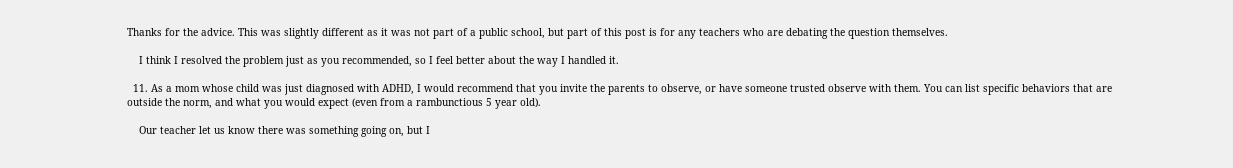Thanks for the advice. This was slightly different as it was not part of a public school, but part of this post is for any teachers who are debating the question themselves.

    I think I resolved the problem just as you recommended, so I feel better about the way I handled it.

  11. As a mom whose child was just diagnosed with ADHD, I would recommend that you invite the parents to observe, or have someone trusted observe with them. You can list specific behaviors that are outside the norm, and what you would expect (even from a rambunctious 5 year old).

    Our teacher let us know there was something going on, but I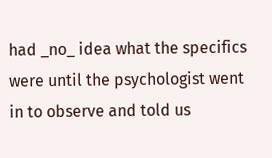had _no_ idea what the specifics were until the psychologist went in to observe and told us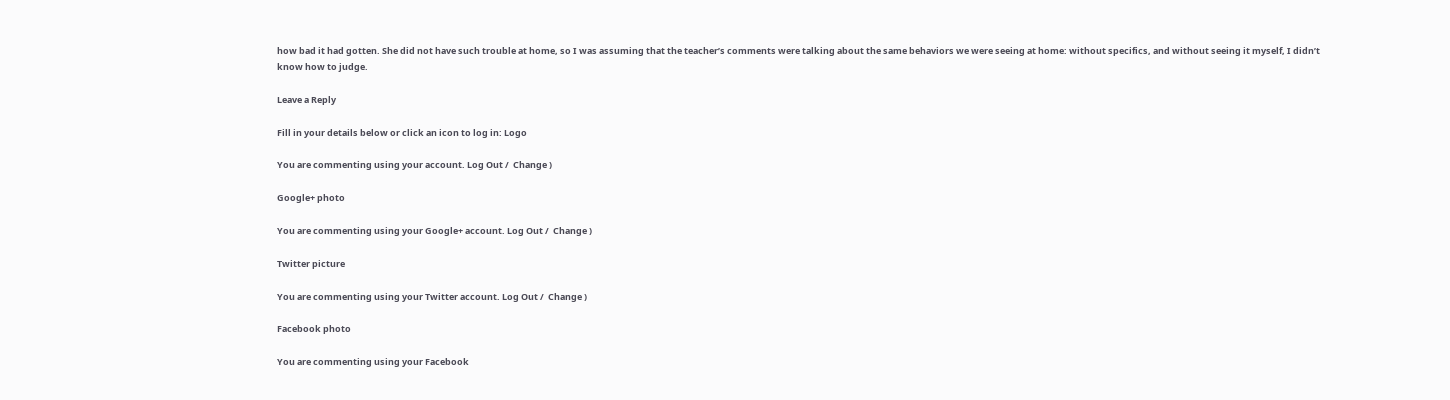how bad it had gotten. She did not have such trouble at home, so I was assuming that the teacher’s comments were talking about the same behaviors we were seeing at home: without specifics, and without seeing it myself, I didn’t know how to judge.

Leave a Reply

Fill in your details below or click an icon to log in: Logo

You are commenting using your account. Log Out /  Change )

Google+ photo

You are commenting using your Google+ account. Log Out /  Change )

Twitter picture

You are commenting using your Twitter account. Log Out /  Change )

Facebook photo

You are commenting using your Facebook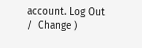account. Log Out /  Change )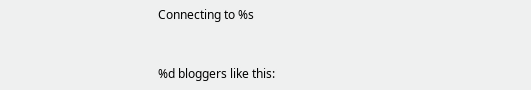Connecting to %s


%d bloggers like this: